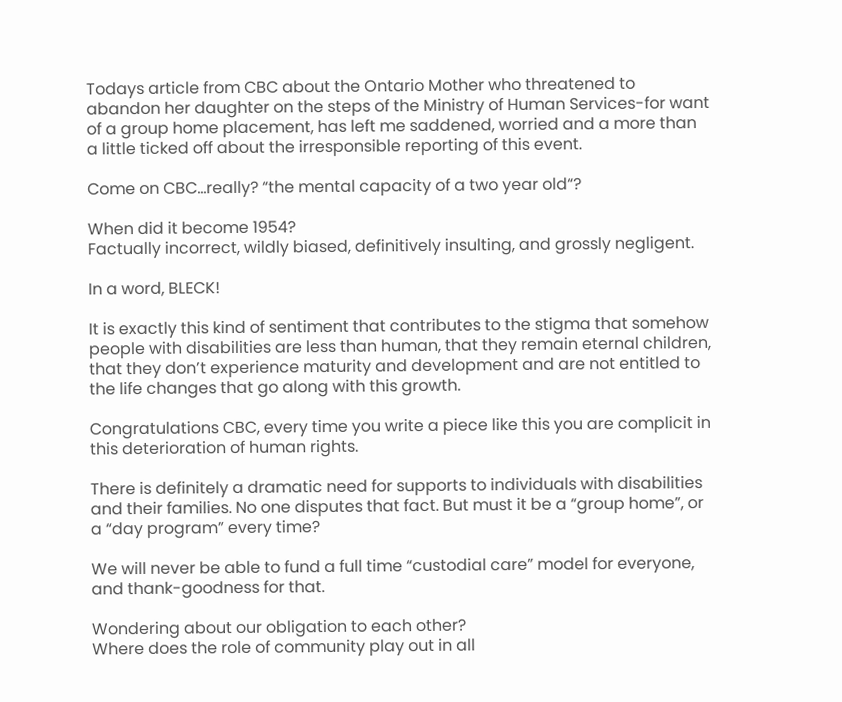Todays article from CBC about the Ontario Mother who threatened to abandon her daughter on the steps of the Ministry of Human Services-for want of a group home placement, has left me saddened, worried and a more than a little ticked off about the irresponsible reporting of this event.

Come on CBC…really? “the mental capacity of a two year old“?

When did it become 1954?
Factually incorrect, wildly biased, definitively insulting, and grossly negligent.

In a word, BLECK!

It is exactly this kind of sentiment that contributes to the stigma that somehow people with disabilities are less than human, that they remain eternal children, that they don’t experience maturity and development and are not entitled to the life changes that go along with this growth.

Congratulations CBC, every time you write a piece like this you are complicit in this deterioration of human rights.

There is definitely a dramatic need for supports to individuals with disabilities and their families. No one disputes that fact. But must it be a “group home”, or a “day program” every time?

We will never be able to fund a full time “custodial care” model for everyone, and thank-goodness for that.

Wondering about our obligation to each other?
Where does the role of community play out in all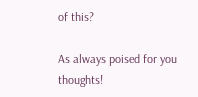of this?

As always poised for you thoughts!